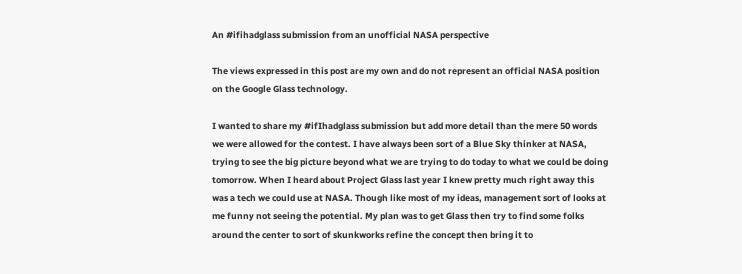An #ifihadglass submission from an unofficial NASA perspective

The views expressed in this post are my own and do not represent an official NASA position on the Google Glass technology.

I wanted to share my #ifIhadglass submission but add more detail than the mere 50 words we were allowed for the contest. I have always been sort of a Blue Sky thinker at NASA, trying to see the big picture beyond what we are trying to do today to what we could be doing tomorrow. When I heard about Project Glass last year I knew pretty much right away this was a tech we could use at NASA. Though like most of my ideas, management sort of looks at me funny not seeing the potential. My plan was to get Glass then try to find some folks around the center to sort of skunkworks refine the concept then bring it to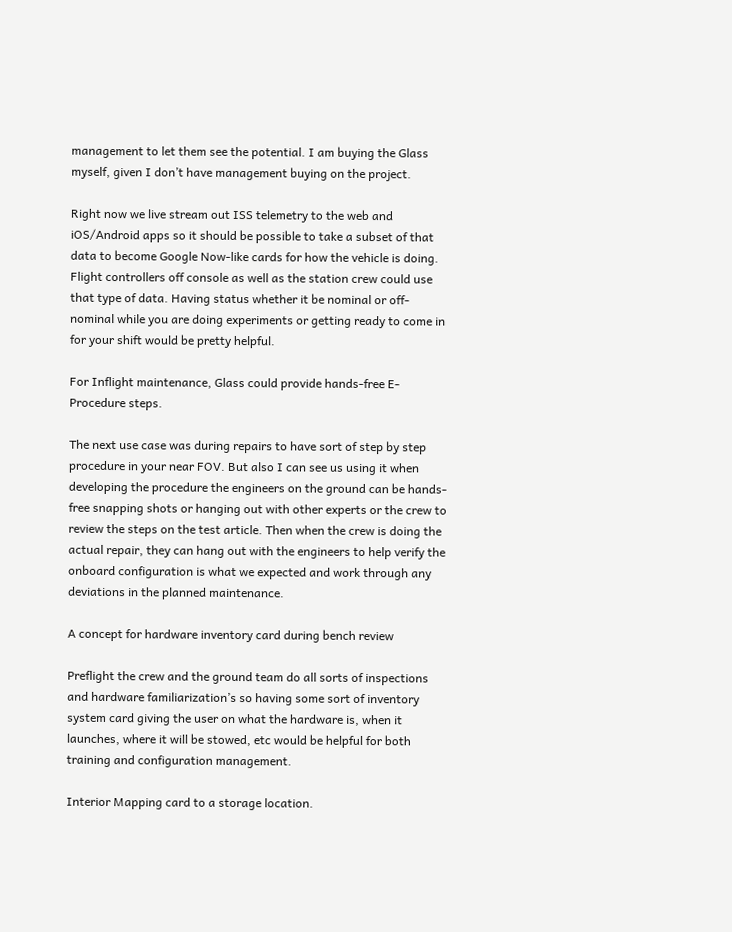management to let them see the potential. I am buying the Glass myself, given I don’t have management buying on the project.

Right now we live stream out ISS telemetry to the web and iOS/Android apps so it should be possible to take a subset of that data to become Google Now-like cards for how the vehicle is doing. Flight controllers off console as well as the station crew could use that type of data. Having status whether it be nominal or off-nominal while you are doing experiments or getting ready to come in for your shift would be pretty helpful.

For Inflight maintenance, Glass could provide hands-free E-Procedure steps.

The next use case was during repairs to have sort of step by step procedure in your near FOV. But also I can see us using it when developing the procedure the engineers on the ground can be hands-free snapping shots or hanging out with other experts or the crew to review the steps on the test article. Then when the crew is doing the actual repair, they can hang out with the engineers to help verify the onboard configuration is what we expected and work through any deviations in the planned maintenance.

A concept for hardware inventory card during bench review

Preflight the crew and the ground team do all sorts of inspections and hardware familiarization’s so having some sort of inventory system card giving the user on what the hardware is, when it launches, where it will be stowed, etc would be helpful for both training and configuration management.

Interior Mapping card to a storage location.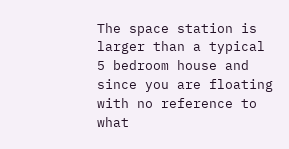The space station is larger than a typical 5 bedroom house and since you are floating with no reference to what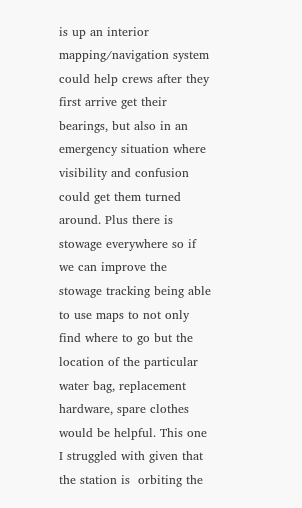is up an interior mapping/navigation system could help crews after they first arrive get their bearings, but also in an emergency situation where visibility and confusion could get them turned around. Plus there is stowage everywhere so if we can improve the stowage tracking being able to use maps to not only find where to go but the location of the particular water bag, replacement hardware, spare clothes would be helpful. This one I struggled with given that the station is  orbiting the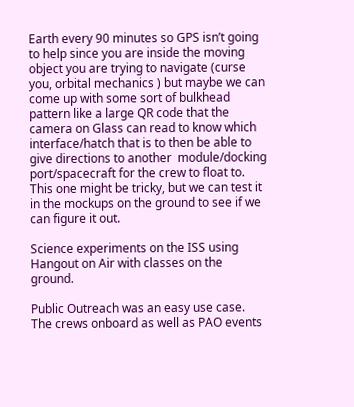Earth every 90 minutes so GPS isn’t going to help since you are inside the moving object you are trying to navigate (curse you, orbital mechanics ) but maybe we can come up with some sort of bulkhead pattern like a large QR code that the camera on Glass can read to know which interface/hatch that is to then be able to give directions to another  module/docking port/spacecraft for the crew to float to. This one might be tricky, but we can test it in the mockups on the ground to see if we can figure it out.

Science experiments on the ISS using Hangout on Air with classes on the ground.

Public Outreach was an easy use case. The crews onboard as well as PAO events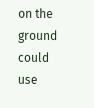on the ground could use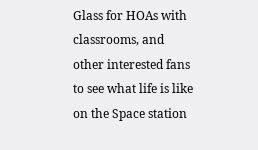Glass for HOAs with classrooms, and other interested fans to see what life is like on the Space station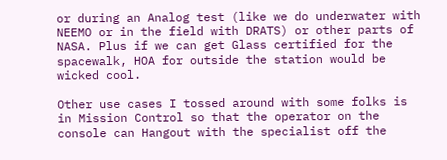or during an Analog test (like we do underwater with NEEMO or in the field with DRATS) or other parts of NASA. Plus if we can get Glass certified for the spacewalk, HOA for outside the station would be wicked cool.

Other use cases I tossed around with some folks is in Mission Control so that the operator on the console can Hangout with the specialist off the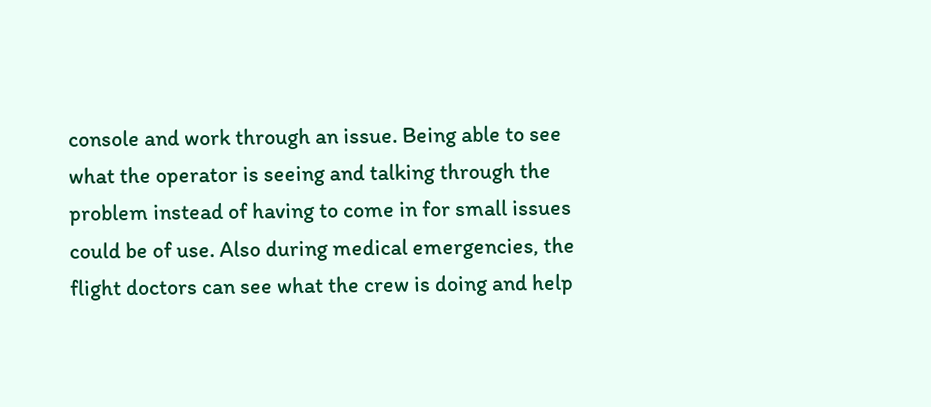console and work through an issue. Being able to see what the operator is seeing and talking through the problem instead of having to come in for small issues could be of use. Also during medical emergencies, the flight doctors can see what the crew is doing and help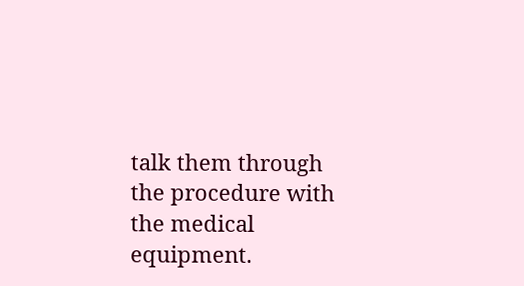talk them through the procedure with the medical equipment.